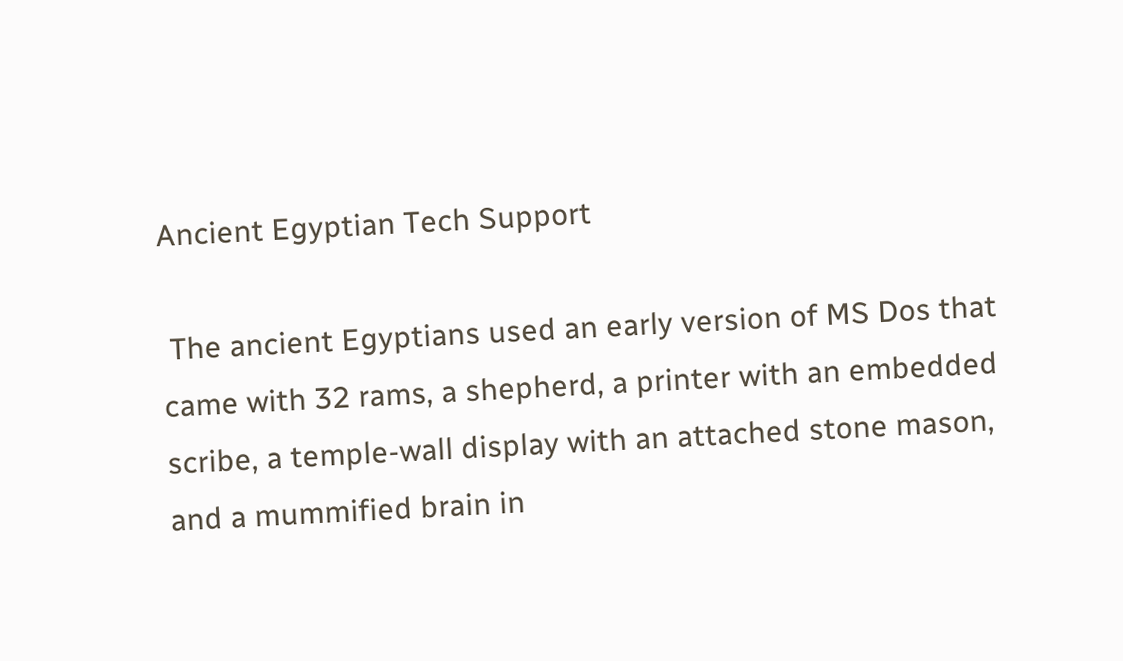Ancient Egyptian Tech Support

 The ancient Egyptians used an early version of MS Dos that came with 32 rams, a shepherd, a printer with an embedded scribe, a temple-wall display with an attached stone mason, and a mummified brain in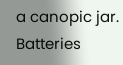a canopic jar. Batteries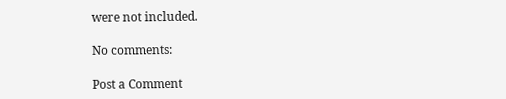were not included.

No comments:

Post a Comment